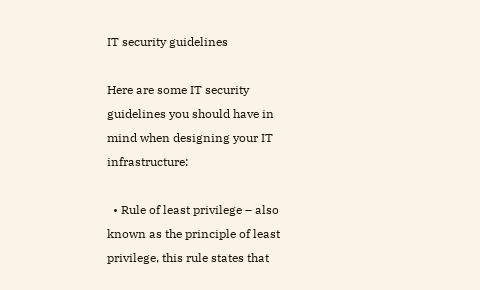IT security guidelines

Here are some IT security guidelines you should have in mind when designing your IT infrastructure:

  • Rule of least privilege – also known as the principle of least privilege, this rule states that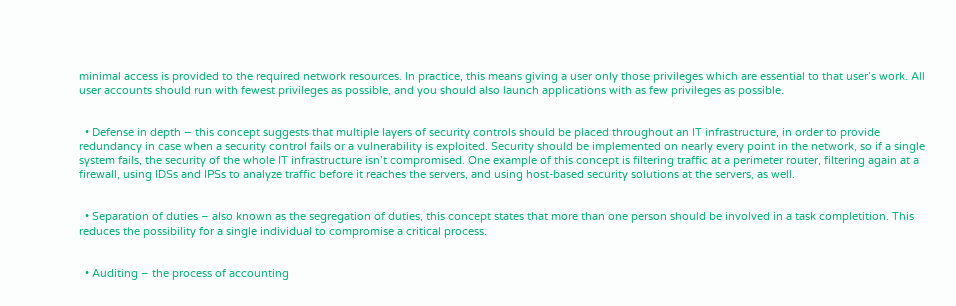minimal access is provided to the required network resources. In practice, this means giving a user only those privileges which are essential to that user’s work. All user accounts should run with fewest privileges as possible, and you should also launch applications with as few privileges as possible.


  • Defense in depth – this concept suggests that multiple layers of security controls should be placed throughout an IT infrastructure, in order to provide redundancy in case when a security control fails or a vulnerability is exploited. Security should be implemented on nearly every point in the network, so if a single system fails, the security of the whole IT infrastructure isn’t compromised. One example of this concept is filtering traffic at a perimeter router, filtering again at a firewall, using IDSs and IPSs to analyze traffic before it reaches the servers, and using host-based security solutions at the servers, as well.


  • Separation of duties – also known as the segregation of duties, this concept states that more than one person should be involved in a task completition. This reduces the possibility for a single individual to compromise a critical process.


  • Auditing – the process of accounting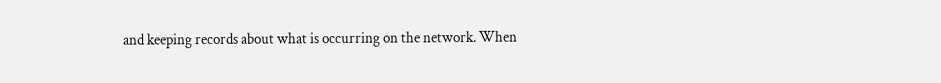and keeping records about what is occurring on the network. When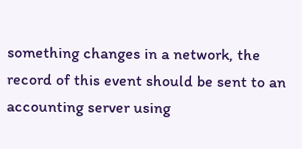something changes in a network, the record of this event should be sent to an accounting server using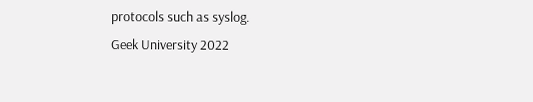protocols such as syslog.
Geek University 2022